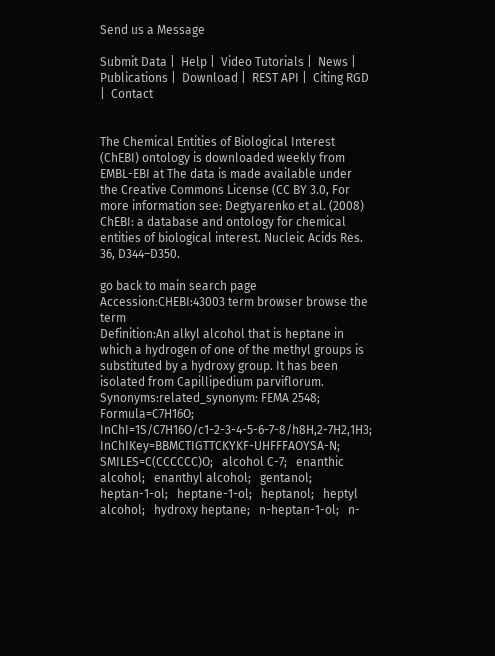Send us a Message

Submit Data |  Help |  Video Tutorials |  News |  Publications |  Download |  REST API |  Citing RGD |  Contact


The Chemical Entities of Biological Interest (ChEBI) ontology is downloaded weekly from EMBL-EBI at The data is made available under the Creative Commons License (CC BY 3.0, For more information see: Degtyarenko et al. (2008) ChEBI: a database and ontology for chemical entities of biological interest. Nucleic Acids Res. 36, D344–D350.

go back to main search page
Accession:CHEBI:43003 term browser browse the term
Definition:An alkyl alcohol that is heptane in which a hydrogen of one of the methyl groups is substituted by a hydroxy group. It has been isolated from Capillipedium parviflorum.
Synonyms:related_synonym: FEMA 2548;   Formula=C7H16O;   InChI=1S/C7H16O/c1-2-3-4-5-6-7-8/h8H,2-7H2,1H3;   InChIKey=BBMCTIGTTCKYKF-UHFFFAOYSA-N;   SMILES=C(CCCCCC)O;   alcohol C-7;   enanthic alcohol;   enanthyl alcohol;   gentanol;   heptan-1-ol;   heptane-1-ol;   heptanol;   heptyl alcohol;   hydroxy heptane;   n-heptan-1-ol;   n-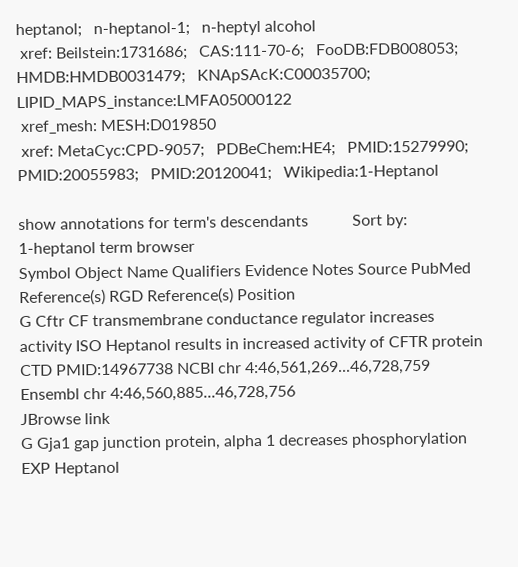heptanol;   n-heptanol-1;   n-heptyl alcohol
 xref: Beilstein:1731686;   CAS:111-70-6;   FooDB:FDB008053;   HMDB:HMDB0031479;   KNApSAcK:C00035700;   LIPID_MAPS_instance:LMFA05000122
 xref_mesh: MESH:D019850
 xref: MetaCyc:CPD-9057;   PDBeChem:HE4;   PMID:15279990;   PMID:20055983;   PMID:20120041;   Wikipedia:1-Heptanol

show annotations for term's descendants           Sort by:
1-heptanol term browser
Symbol Object Name Qualifiers Evidence Notes Source PubMed Reference(s) RGD Reference(s) Position
G Cftr CF transmembrane conductance regulator increases activity ISO Heptanol results in increased activity of CFTR protein CTD PMID:14967738 NCBI chr 4:46,561,269...46,728,759
Ensembl chr 4:46,560,885...46,728,756
JBrowse link
G Gja1 gap junction protein, alpha 1 decreases phosphorylation EXP Heptanol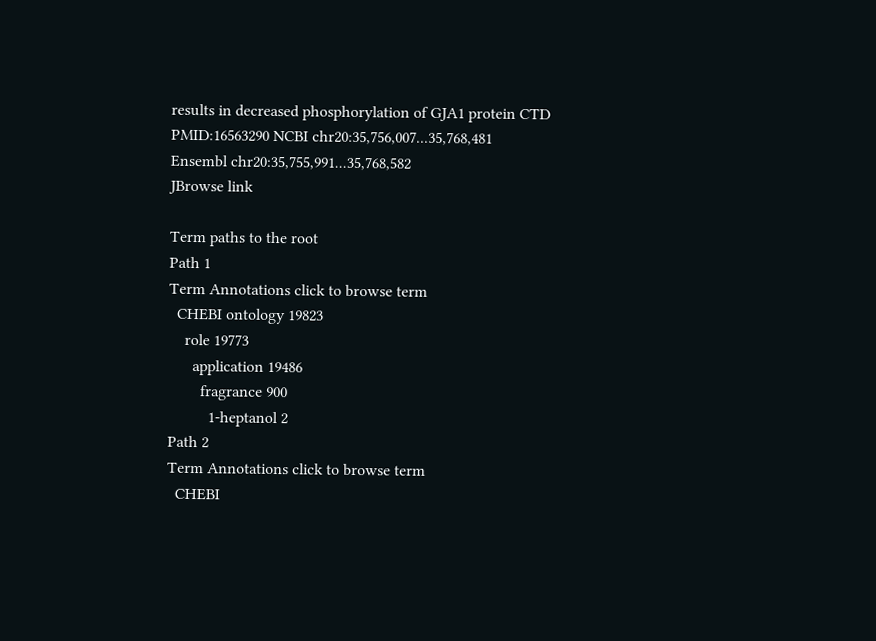results in decreased phosphorylation of GJA1 protein CTD PMID:16563290 NCBI chr20:35,756,007...35,768,481
Ensembl chr20:35,755,991...35,768,582
JBrowse link

Term paths to the root
Path 1
Term Annotations click to browse term
  CHEBI ontology 19823
    role 19773
      application 19486
        fragrance 900
          1-heptanol 2
Path 2
Term Annotations click to browse term
  CHEBI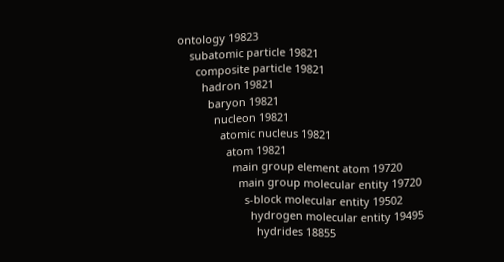ontology 19823
    subatomic particle 19821
      composite particle 19821
        hadron 19821
          baryon 19821
            nucleon 19821
              atomic nucleus 19821
                atom 19821
                  main group element atom 19720
                    main group molecular entity 19720
                      s-block molecular entity 19502
                        hydrogen molecular entity 19495
                          hydrides 18855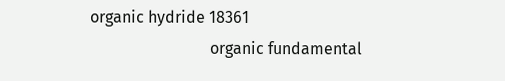organic hydride 18361
                              organic fundamental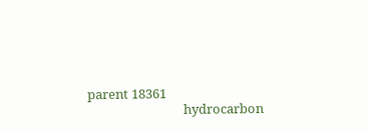parent 18361
                                hydrocarbon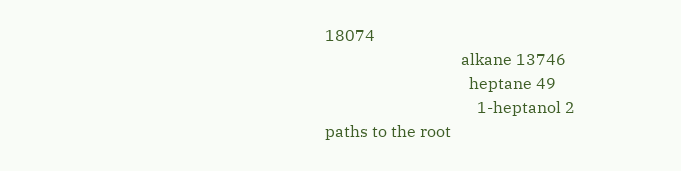18074
                                  alkane 13746
                                    heptane 49
                                      1-heptanol 2
paths to the root